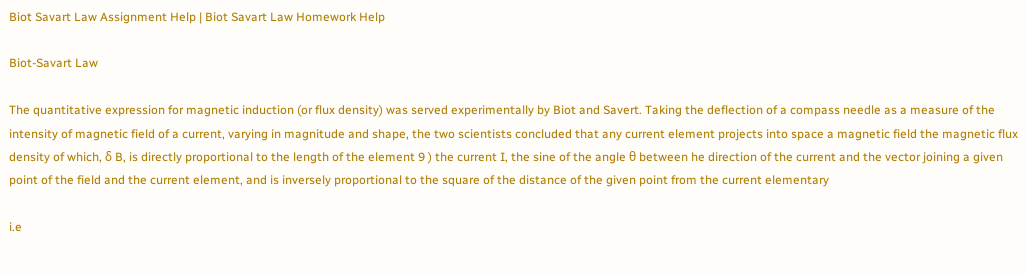Biot Savart Law Assignment Help | Biot Savart Law Homework Help

Biot-Savart Law

The quantitative expression for magnetic induction (or flux density) was served experimentally by Biot and Savert. Taking the deflection of a compass needle as a measure of the intensity of magnetic field of a current, varying in magnitude and shape, the two scientists concluded that any current element projects into space a magnetic field the magnetic flux density of which, δ B, is directly proportional to the length of the element 9 ) the current I, the sine of the angle θ between he direction of the current and the vector joining a given point of the field and the current element, and is inversely proportional to the square of the distance of the given point from the current elementary

i.e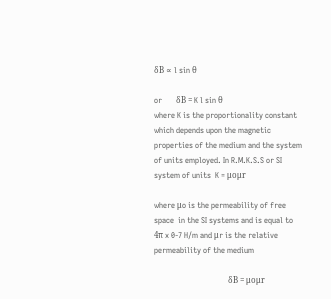δB ∝ l sin θ

or       δB = K l sin θ
where K is the proportionality constant which depends upon the magnetic properties of the medium and the system of units employed. In R.M.K.S.S or SI system of units  K = μoμr

where μo is the permeability of free space  in the SI systems and is equal to  4π x 0-7 H/m and μr is the relative permeability of the medium

                                     δB = μoμr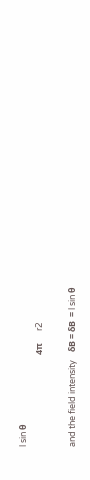l sin θ
                                              4π      r2

and the field intensity    δB = δB  = l sin θ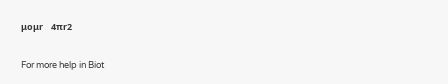μoμr    4πr2

For more help in Biot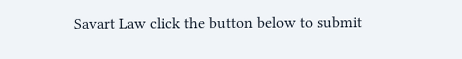Savart Law click the button below to submit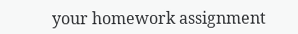your homework assignment